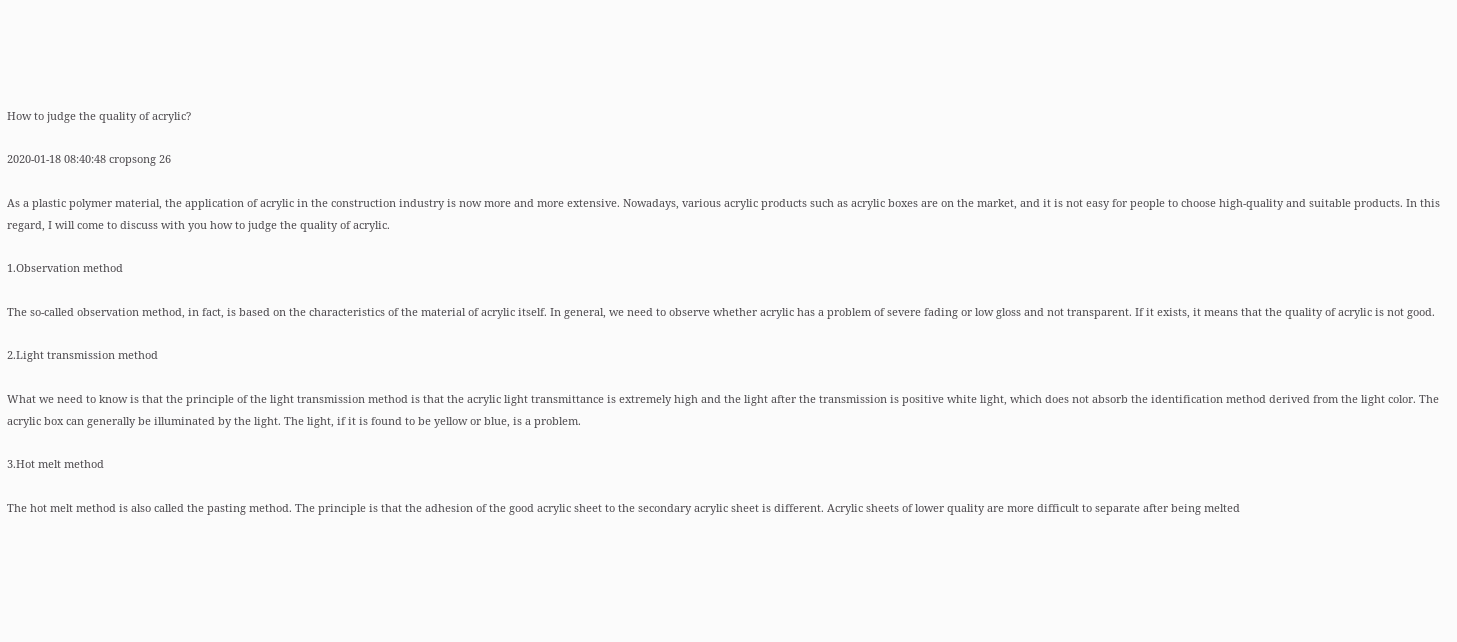How to judge the quality of acrylic?

2020-01-18 08:40:48 cropsong 26

As a plastic polymer material, the application of acrylic in the construction industry is now more and more extensive. Nowadays, various acrylic products such as acrylic boxes are on the market, and it is not easy for people to choose high-quality and suitable products. In this regard, I will come to discuss with you how to judge the quality of acrylic.

1.Observation method

The so-called observation method, in fact, is based on the characteristics of the material of acrylic itself. In general, we need to observe whether acrylic has a problem of severe fading or low gloss and not transparent. If it exists, it means that the quality of acrylic is not good.

2.Light transmission method

What we need to know is that the principle of the light transmission method is that the acrylic light transmittance is extremely high and the light after the transmission is positive white light, which does not absorb the identification method derived from the light color. The acrylic box can generally be illuminated by the light. The light, if it is found to be yellow or blue, is a problem.

3.Hot melt method

The hot melt method is also called the pasting method. The principle is that the adhesion of the good acrylic sheet to the secondary acrylic sheet is different. Acrylic sheets of lower quality are more difficult to separate after being melted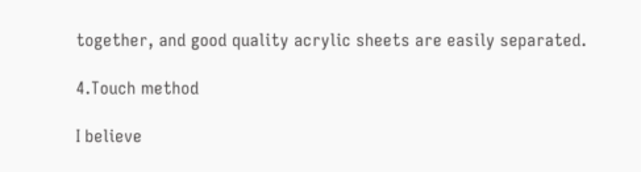together, and good quality acrylic sheets are easily separated.

4.Touch method

I believe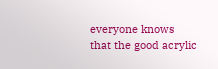everyone knows that the good acrylic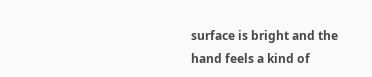surface is bright and the hand feels a kind of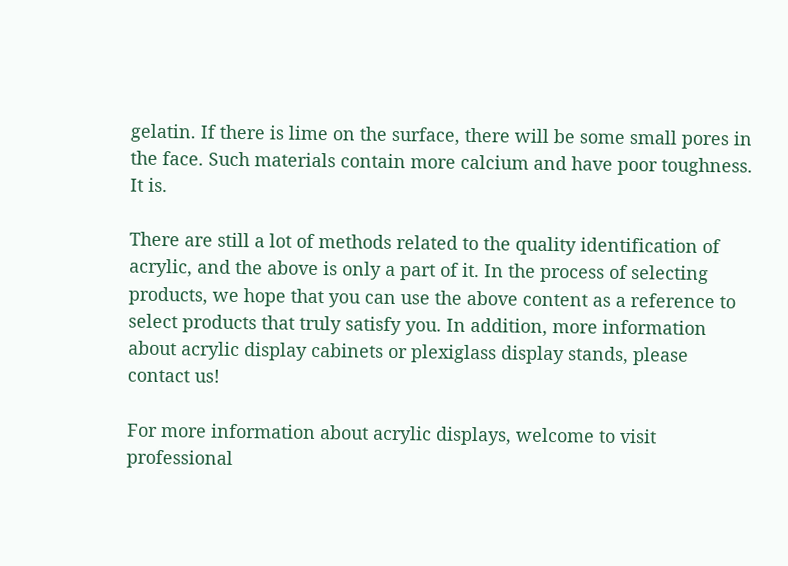gelatin. If there is lime on the surface, there will be some small pores in the face. Such materials contain more calcium and have poor toughness. It is.

There are still a lot of methods related to the quality identification of acrylic, and the above is only a part of it. In the process of selecting products, we hope that you can use the above content as a reference to select products that truly satisfy you. In addition, more information about acrylic display cabinets or plexiglass display stands, please contact us!

For more information about acrylic displays, welcome to visit professional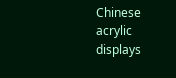Chinese acrylic displays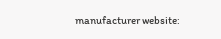manufacturer website: